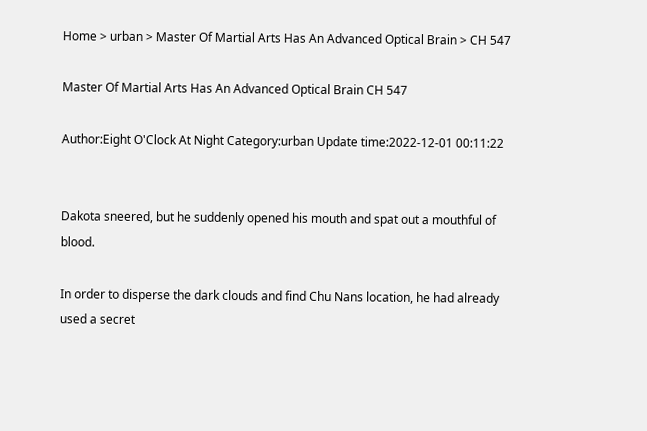Home > urban > Master Of Martial Arts Has An Advanced Optical Brain > CH 547

Master Of Martial Arts Has An Advanced Optical Brain CH 547

Author:Eight O'Clock At Night Category:urban Update time:2022-12-01 00:11:22


Dakota sneered, but he suddenly opened his mouth and spat out a mouthful of blood.

In order to disperse the dark clouds and find Chu Nans location, he had already used a secret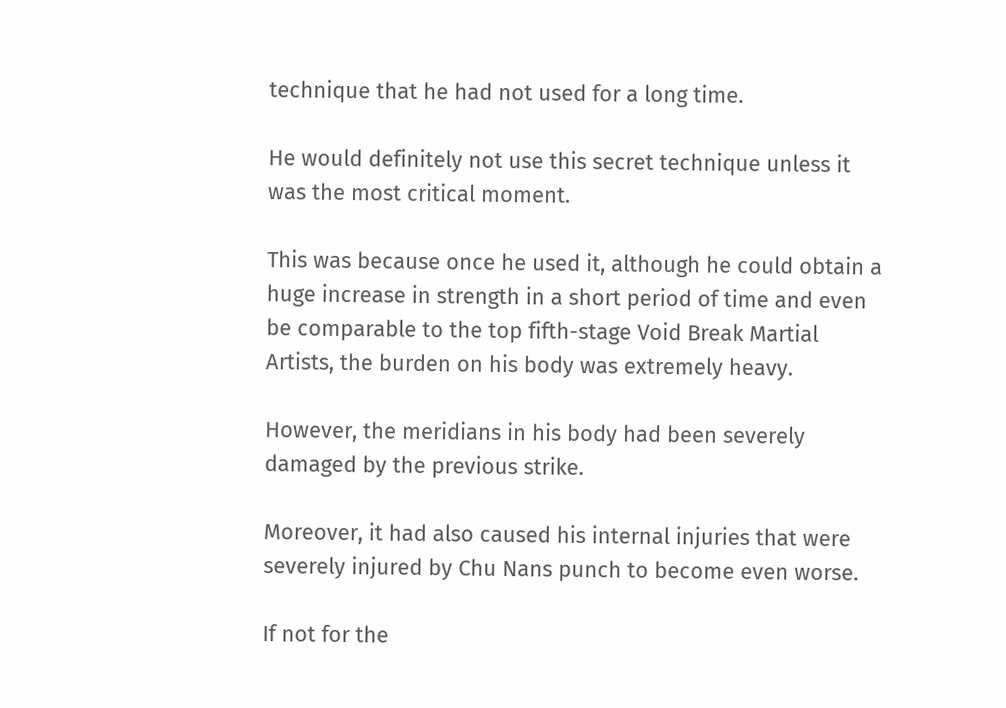technique that he had not used for a long time.

He would definitely not use this secret technique unless it was the most critical moment.

This was because once he used it, although he could obtain a huge increase in strength in a short period of time and even be comparable to the top fifth-stage Void Break Martial Artists, the burden on his body was extremely heavy.

However, the meridians in his body had been severely damaged by the previous strike.

Moreover, it had also caused his internal injuries that were severely injured by Chu Nans punch to become even worse.

If not for the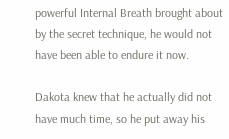powerful Internal Breath brought about by the secret technique, he would not have been able to endure it now.

Dakota knew that he actually did not have much time, so he put away his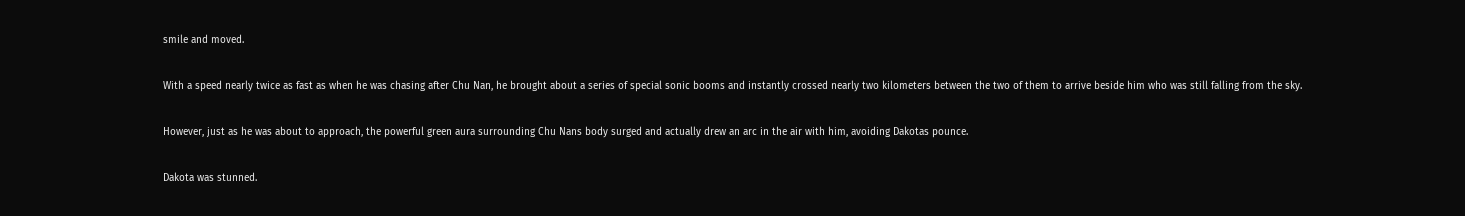smile and moved.

With a speed nearly twice as fast as when he was chasing after Chu Nan, he brought about a series of special sonic booms and instantly crossed nearly two kilometers between the two of them to arrive beside him who was still falling from the sky.

However, just as he was about to approach, the powerful green aura surrounding Chu Nans body surged and actually drew an arc in the air with him, avoiding Dakotas pounce.

Dakota was stunned.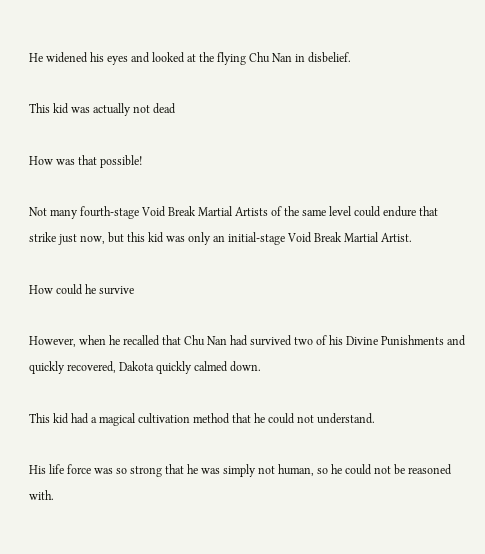He widened his eyes and looked at the flying Chu Nan in disbelief.

This kid was actually not dead

How was that possible!

Not many fourth-stage Void Break Martial Artists of the same level could endure that strike just now, but this kid was only an initial-stage Void Break Martial Artist.

How could he survive

However, when he recalled that Chu Nan had survived two of his Divine Punishments and quickly recovered, Dakota quickly calmed down.

This kid had a magical cultivation method that he could not understand.

His life force was so strong that he was simply not human, so he could not be reasoned with.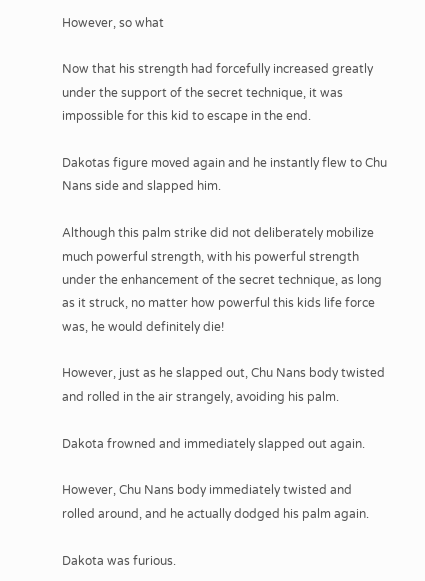However, so what

Now that his strength had forcefully increased greatly under the support of the secret technique, it was impossible for this kid to escape in the end.

Dakotas figure moved again and he instantly flew to Chu Nans side and slapped him.

Although this palm strike did not deliberately mobilize much powerful strength, with his powerful strength under the enhancement of the secret technique, as long as it struck, no matter how powerful this kids life force was, he would definitely die!

However, just as he slapped out, Chu Nans body twisted and rolled in the air strangely, avoiding his palm.

Dakota frowned and immediately slapped out again.

However, Chu Nans body immediately twisted and rolled around, and he actually dodged his palm again.

Dakota was furious.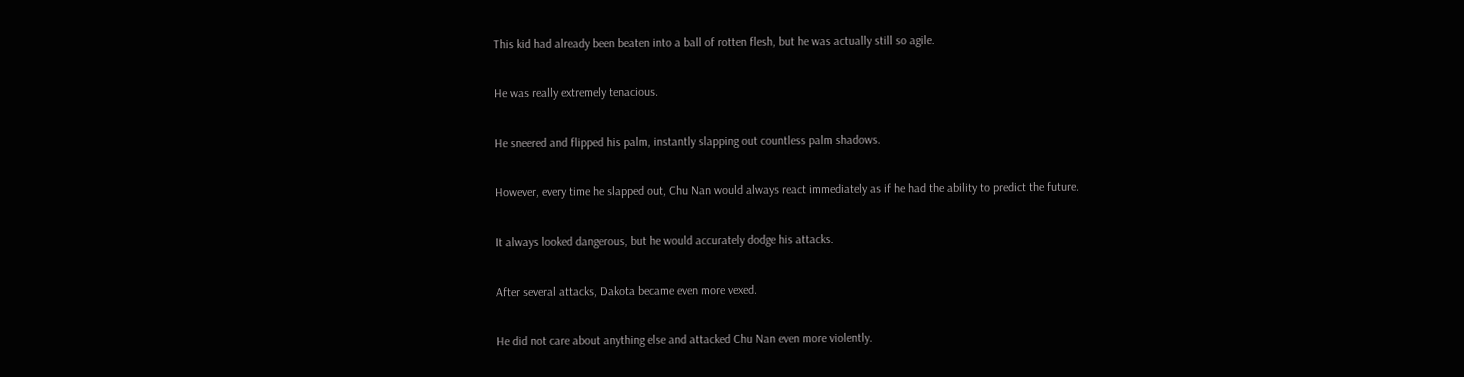This kid had already been beaten into a ball of rotten flesh, but he was actually still so agile.

He was really extremely tenacious.

He sneered and flipped his palm, instantly slapping out countless palm shadows.

However, every time he slapped out, Chu Nan would always react immediately as if he had the ability to predict the future.

It always looked dangerous, but he would accurately dodge his attacks.

After several attacks, Dakota became even more vexed.

He did not care about anything else and attacked Chu Nan even more violently.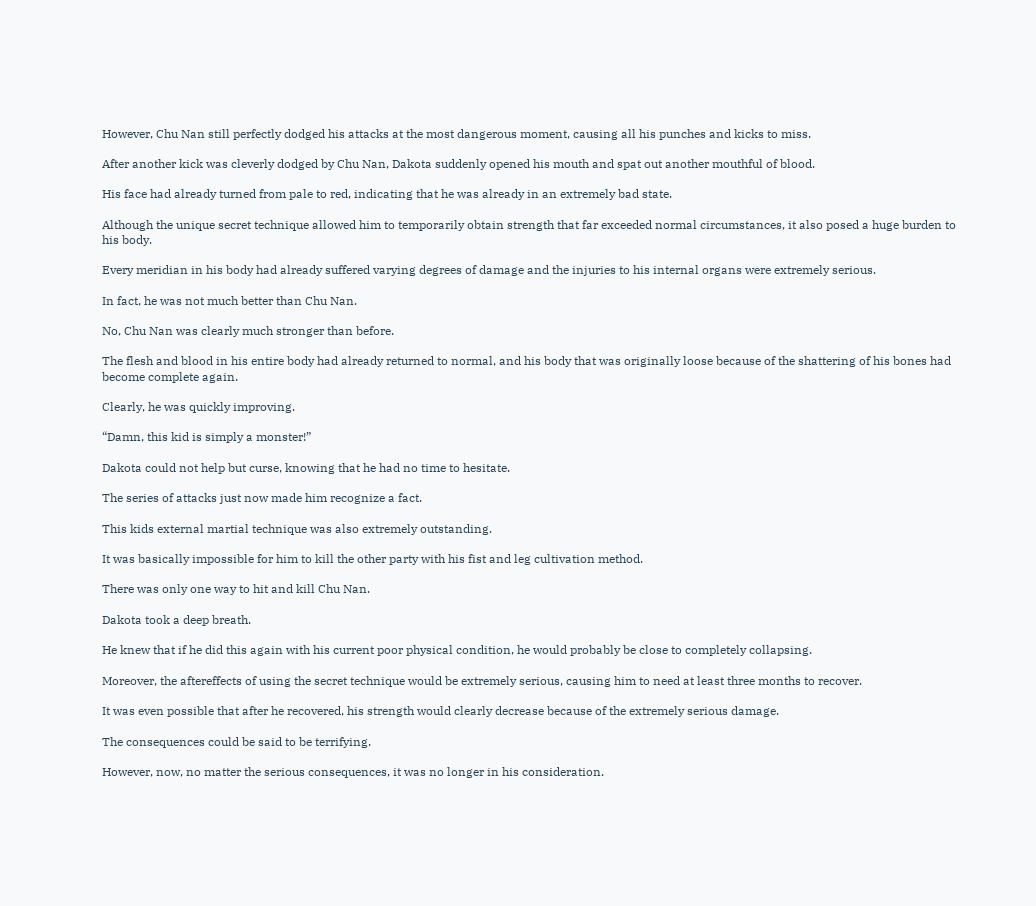However, Chu Nan still perfectly dodged his attacks at the most dangerous moment, causing all his punches and kicks to miss.

After another kick was cleverly dodged by Chu Nan, Dakota suddenly opened his mouth and spat out another mouthful of blood.

His face had already turned from pale to red, indicating that he was already in an extremely bad state.

Although the unique secret technique allowed him to temporarily obtain strength that far exceeded normal circumstances, it also posed a huge burden to his body.

Every meridian in his body had already suffered varying degrees of damage and the injuries to his internal organs were extremely serious.

In fact, he was not much better than Chu Nan.

No, Chu Nan was clearly much stronger than before.

The flesh and blood in his entire body had already returned to normal, and his body that was originally loose because of the shattering of his bones had become complete again.

Clearly, he was quickly improving.

“Damn, this kid is simply a monster!”

Dakota could not help but curse, knowing that he had no time to hesitate.

The series of attacks just now made him recognize a fact.

This kids external martial technique was also extremely outstanding.

It was basically impossible for him to kill the other party with his fist and leg cultivation method.

There was only one way to hit and kill Chu Nan.

Dakota took a deep breath.

He knew that if he did this again with his current poor physical condition, he would probably be close to completely collapsing.

Moreover, the aftereffects of using the secret technique would be extremely serious, causing him to need at least three months to recover.

It was even possible that after he recovered, his strength would clearly decrease because of the extremely serious damage.

The consequences could be said to be terrifying.

However, now, no matter the serious consequences, it was no longer in his consideration.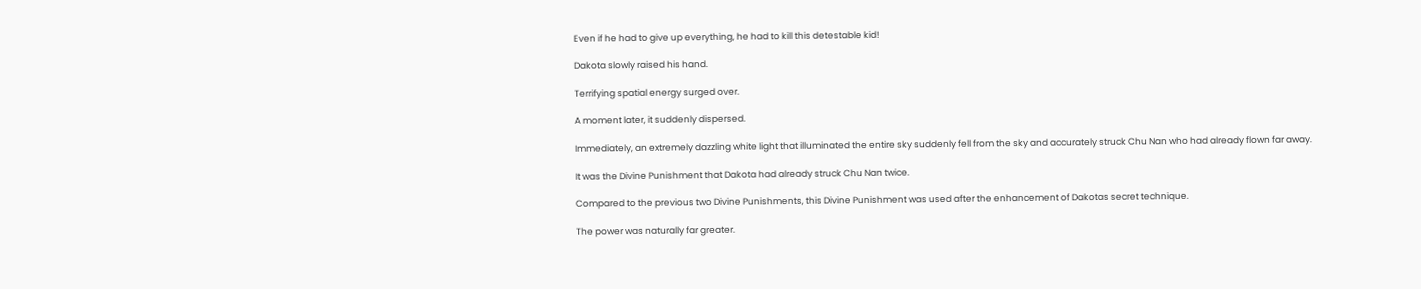Even if he had to give up everything, he had to kill this detestable kid!

Dakota slowly raised his hand.

Terrifying spatial energy surged over.

A moment later, it suddenly dispersed.

Immediately, an extremely dazzling white light that illuminated the entire sky suddenly fell from the sky and accurately struck Chu Nan who had already flown far away.

It was the Divine Punishment that Dakota had already struck Chu Nan twice.

Compared to the previous two Divine Punishments, this Divine Punishment was used after the enhancement of Dakotas secret technique.

The power was naturally far greater.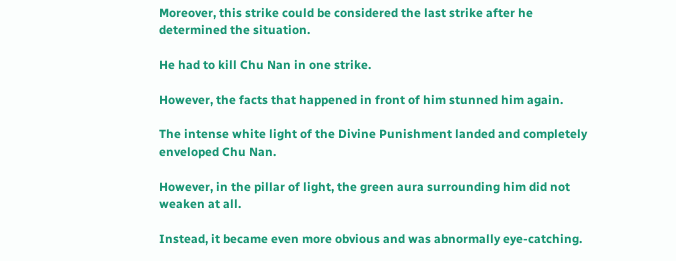Moreover, this strike could be considered the last strike after he determined the situation.

He had to kill Chu Nan in one strike.

However, the facts that happened in front of him stunned him again.

The intense white light of the Divine Punishment landed and completely enveloped Chu Nan.

However, in the pillar of light, the green aura surrounding him did not weaken at all.

Instead, it became even more obvious and was abnormally eye-catching.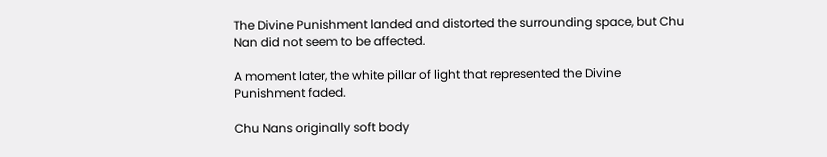The Divine Punishment landed and distorted the surrounding space, but Chu Nan did not seem to be affected.

A moment later, the white pillar of light that represented the Divine Punishment faded.

Chu Nans originally soft body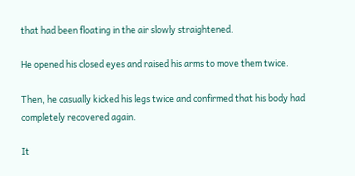that had been floating in the air slowly straightened.

He opened his closed eyes and raised his arms to move them twice.

Then, he casually kicked his legs twice and confirmed that his body had completely recovered again.

It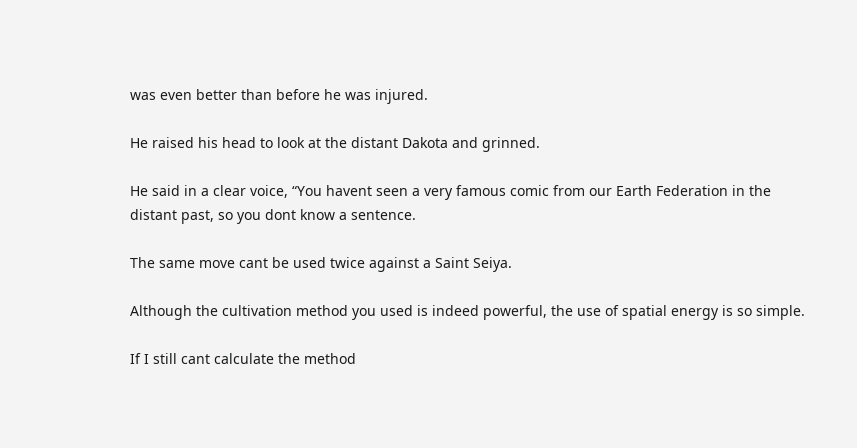was even better than before he was injured.

He raised his head to look at the distant Dakota and grinned.

He said in a clear voice, “You havent seen a very famous comic from our Earth Federation in the distant past, so you dont know a sentence.

The same move cant be used twice against a Saint Seiya.

Although the cultivation method you used is indeed powerful, the use of spatial energy is so simple.

If I still cant calculate the method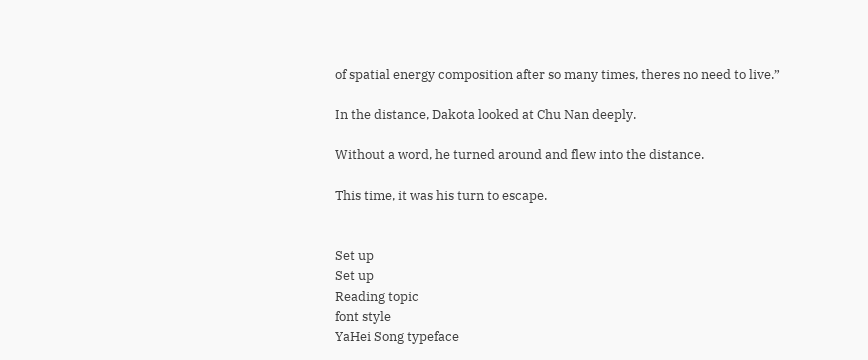of spatial energy composition after so many times, theres no need to live.”

In the distance, Dakota looked at Chu Nan deeply.

Without a word, he turned around and flew into the distance.

This time, it was his turn to escape.


Set up
Set up
Reading topic
font style
YaHei Song typeface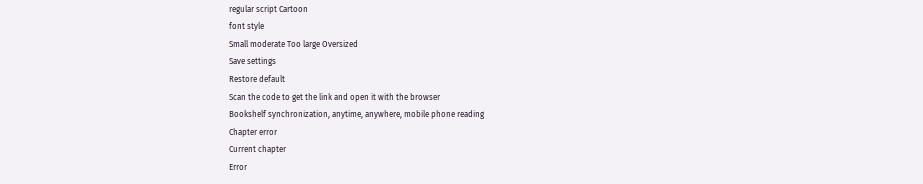regular script Cartoon
font style
Small moderate Too large Oversized
Save settings
Restore default
Scan the code to get the link and open it with the browser
Bookshelf synchronization, anytime, anywhere, mobile phone reading
Chapter error
Current chapter
Error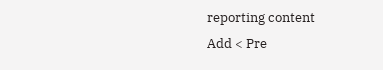reporting content
Add < Pre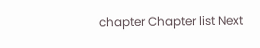chapter Chapter list Next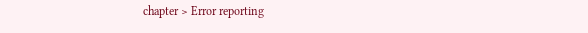chapter > Error reporting